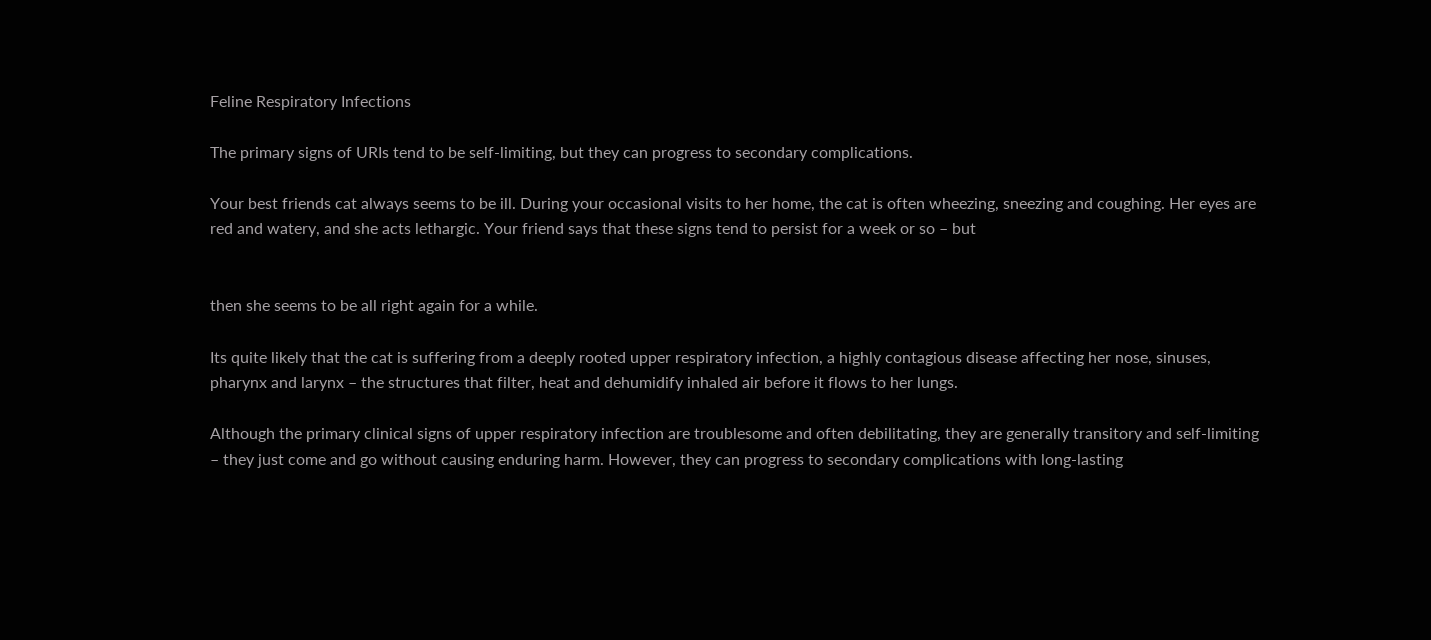Feline Respiratory Infections

The primary signs of URIs tend to be self-limiting, but they can progress to secondary complications.

Your best friends cat always seems to be ill. During your occasional visits to her home, the cat is often wheezing, sneezing and coughing. Her eyes are red and watery, and she acts lethargic. Your friend says that these signs tend to persist for a week or so – but


then she seems to be all right again for a while.

Its quite likely that the cat is suffering from a deeply rooted upper respiratory infection, a highly contagious disease affecting her nose, sinuses, pharynx and larynx – the structures that filter, heat and dehumidify inhaled air before it flows to her lungs.

Although the primary clinical signs of upper respiratory infection are troublesome and often debilitating, they are generally transitory and self-limiting – they just come and go without causing enduring harm. However, they can progress to secondary complications with long-lasting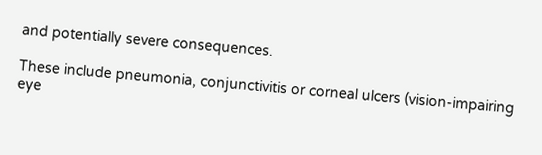and potentially severe consequences.

These include pneumonia, conjunctivitis or corneal ulcers (vision-impairing eye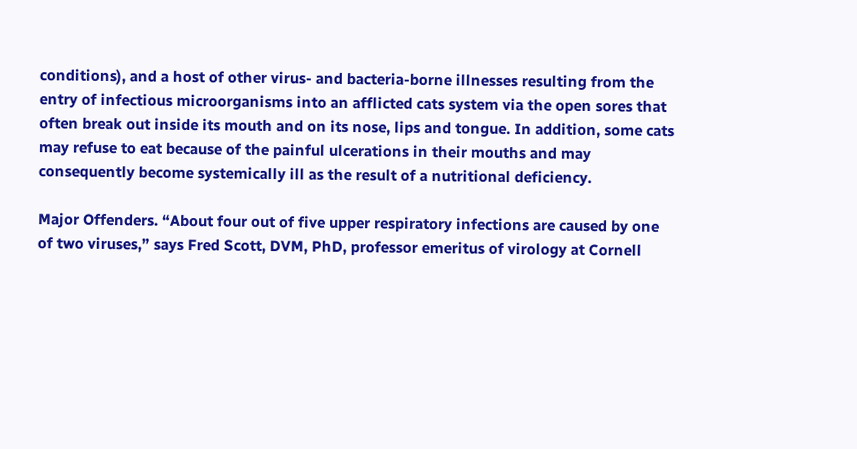conditions), and a host of other virus- and bacteria-borne illnesses resulting from the entry of infectious microorganisms into an afflicted cats system via the open sores that often break out inside its mouth and on its nose, lips and tongue. In addition, some cats may refuse to eat because of the painful ulcerations in their mouths and may consequently become systemically ill as the result of a nutritional deficiency.

Major Offenders. “About four out of five upper respiratory infections are caused by one of two viruses,” says Fred Scott, DVM, PhD, professor emeritus of virology at Cornell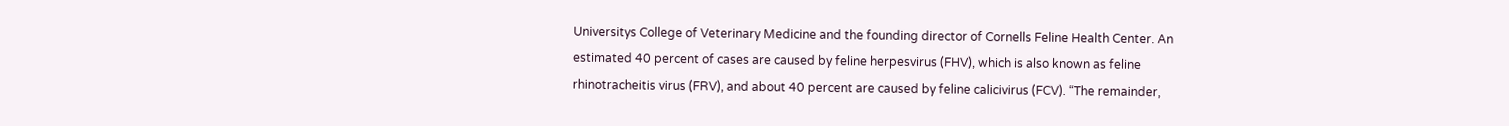Universitys College of Veterinary Medicine and the founding director of Cornells Feline Health Center. An estimated 40 percent of cases are caused by feline herpesvirus (FHV), which is also known as feline rhinotracheitis virus (FRV), and about 40 percent are caused by feline calicivirus (FCV). “The remainder,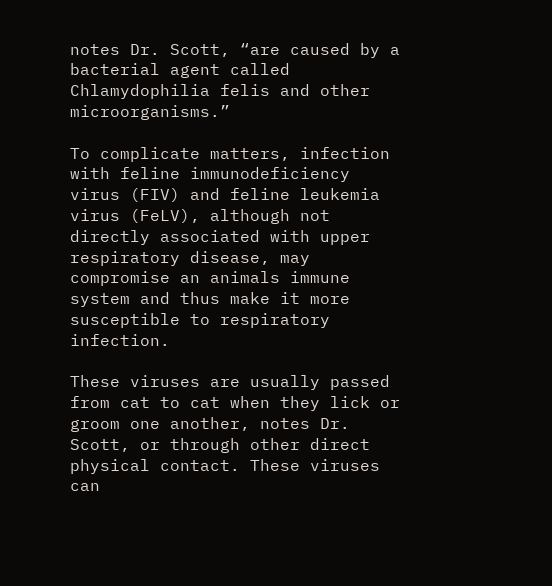notes Dr. Scott, “are caused by a bacterial agent called Chlamydophilia felis and other microorganisms.”

To complicate matters, infection with feline immunodeficiency virus (FIV) and feline leukemia virus (FeLV), although not directly associated with upper respiratory disease, may compromise an animals immune system and thus make it more susceptible to respiratory infection.

These viruses are usually passed from cat to cat when they lick or groom one another, notes Dr. Scott, or through other direct physical contact. These viruses can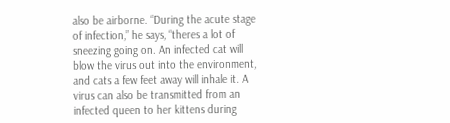also be airborne. “During the acute stage of infection,” he says, “theres a lot of sneezing going on. An infected cat will blow the virus out into the environment, and cats a few feet away will inhale it. A virus can also be transmitted from an infected queen to her kittens during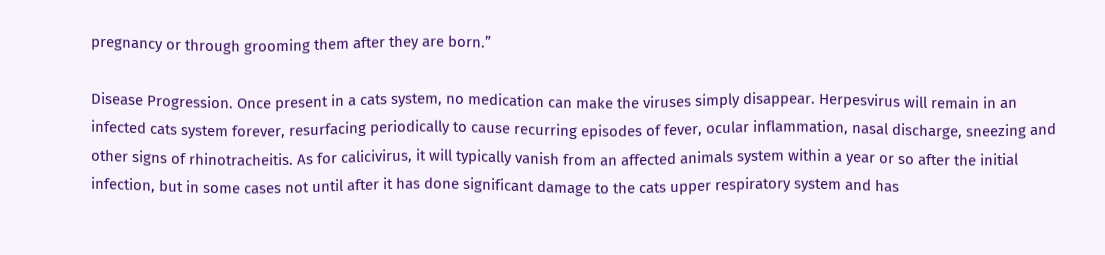pregnancy or through grooming them after they are born.”

Disease Progression. Once present in a cats system, no medication can make the viruses simply disappear. Herpesvirus will remain in an infected cats system forever, resurfacing periodically to cause recurring episodes of fever, ocular inflammation, nasal discharge, sneezing and other signs of rhinotracheitis. As for calicivirus, it will typically vanish from an affected animals system within a year or so after the initial infection, but in some cases not until after it has done significant damage to the cats upper respiratory system and has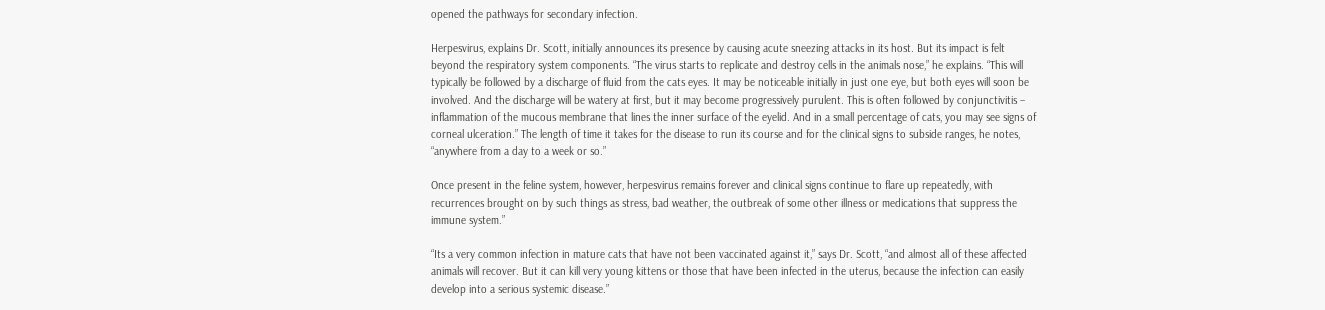opened the pathways for secondary infection.

Herpesvirus, explains Dr. Scott, initially announces its presence by causing acute sneezing attacks in its host. But its impact is felt beyond the respiratory system components. “The virus starts to replicate and destroy cells in the animals nose,” he explains. “This will typically be followed by a discharge of fluid from the cats eyes. It may be noticeable initially in just one eye, but both eyes will soon be involved. And the discharge will be watery at first, but it may become progressively purulent. This is often followed by conjunctivitis – inflammation of the mucous membrane that lines the inner surface of the eyelid. And in a small percentage of cats, you may see signs of corneal ulceration.” The length of time it takes for the disease to run its course and for the clinical signs to subside ranges, he notes, “anywhere from a day to a week or so.”

Once present in the feline system, however, herpesvirus remains forever and clinical signs continue to flare up repeatedly, with recurrences brought on by such things as stress, bad weather, the outbreak of some other illness or medications that suppress the immune system.”

“Its a very common infection in mature cats that have not been vaccinated against it,” says Dr. Scott, “and almost all of these affected animals will recover. But it can kill very young kittens or those that have been infected in the uterus, because the infection can easily develop into a serious systemic disease.”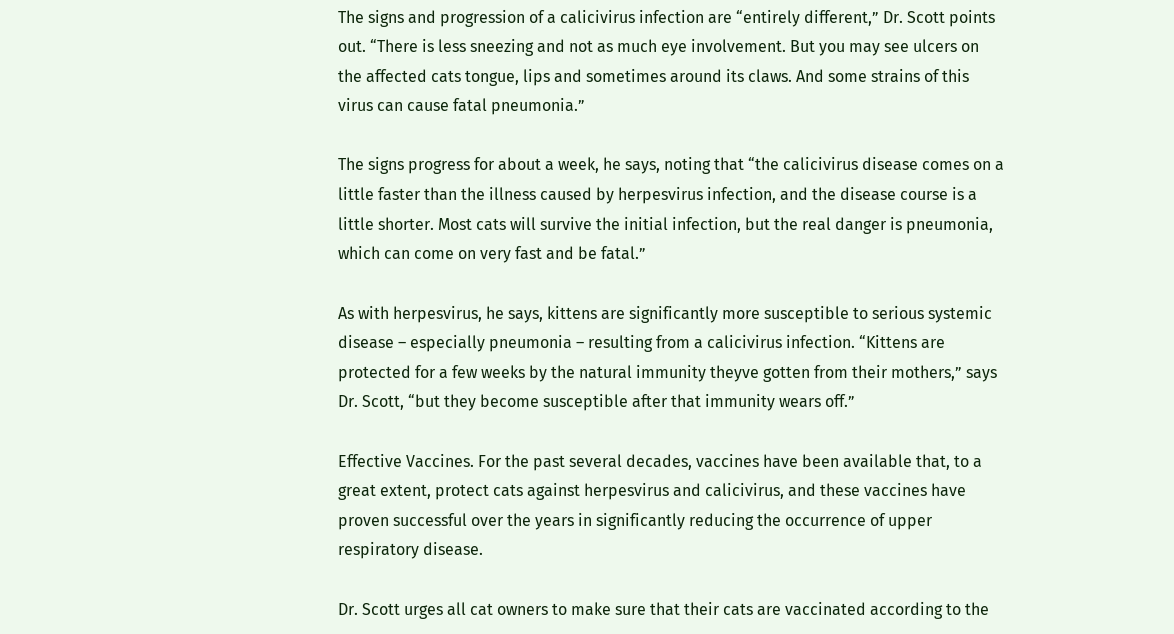The signs and progression of a calicivirus infection are “entirely different,” Dr. Scott points out. “There is less sneezing and not as much eye involvement. But you may see ulcers on the affected cats tongue, lips and sometimes around its claws. And some strains of this virus can cause fatal pneumonia.”

The signs progress for about a week, he says, noting that “the calicivirus disease comes on a little faster than the illness caused by herpesvirus infection, and the disease course is a little shorter. Most cats will survive the initial infection, but the real danger is pneumonia, which can come on very fast and be fatal.”

As with herpesvirus, he says, kittens are significantly more susceptible to serious systemic disease – especially pneumonia – resulting from a calicivirus infection. “Kittens are protected for a few weeks by the natural immunity theyve gotten from their mothers,” says Dr. Scott, “but they become susceptible after that immunity wears off.”

Effective Vaccines. For the past several decades, vaccines have been available that, to a great extent, protect cats against herpesvirus and calicivirus, and these vaccines have proven successful over the years in significantly reducing the occurrence of upper respiratory disease.

Dr. Scott urges all cat owners to make sure that their cats are vaccinated according to the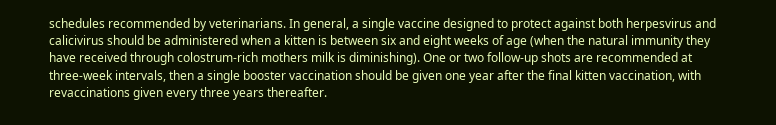schedules recommended by veterinarians. In general, a single vaccine designed to protect against both herpesvirus and calicivirus should be administered when a kitten is between six and eight weeks of age (when the natural immunity they have received through colostrum-rich mothers milk is diminishing). One or two follow-up shots are recommended at three-week intervals, then a single booster vaccination should be given one year after the final kitten vaccination, with revaccinations given every three years thereafter.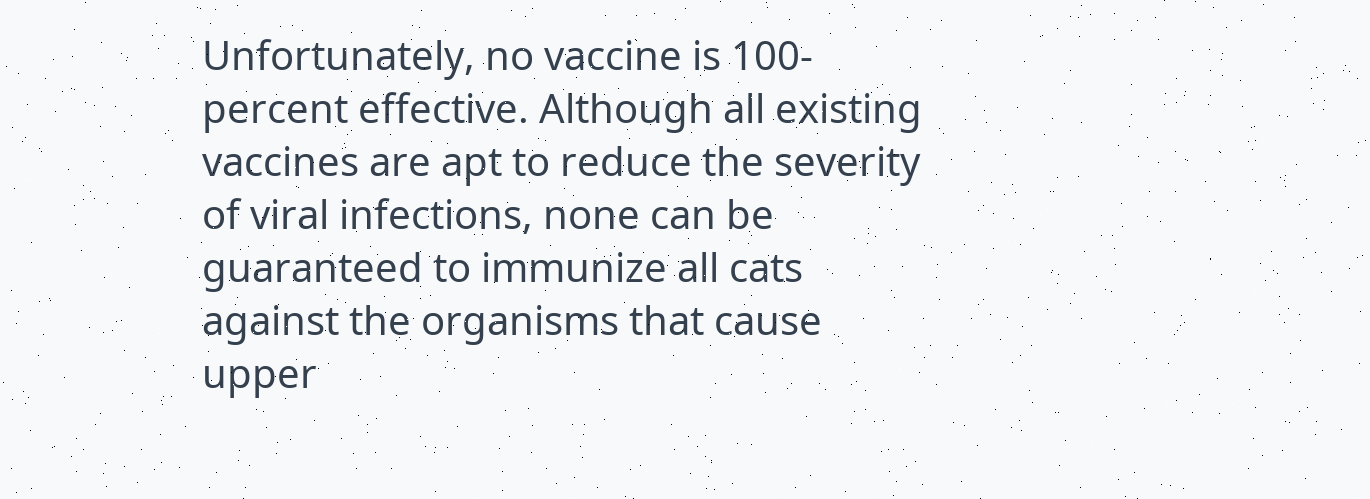Unfortunately, no vaccine is 100-percent effective. Although all existing vaccines are apt to reduce the severity of viral infections, none can be guaranteed to immunize all cats against the organisms that cause upper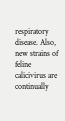respiratory disease. Also, new strains of feline calicivirus are continually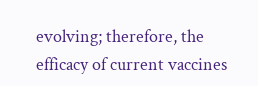evolving; therefore, the efficacy of current vaccines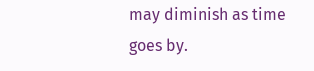may diminish as time goes by.